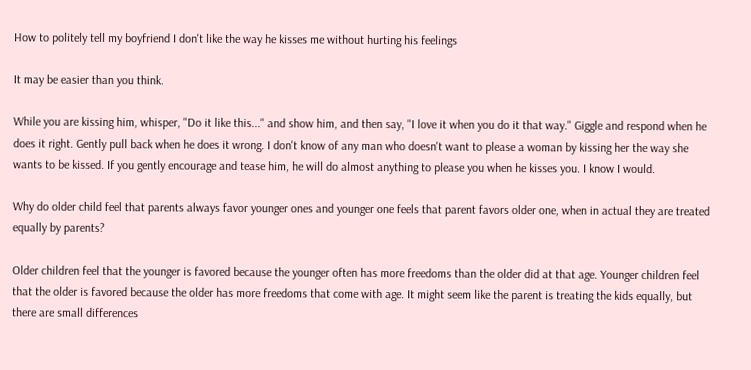How to politely tell my boyfriend I don't like the way he kisses me without hurting his feelings

It may be easier than you think.

While you are kissing him, whisper, "Do it like this..." and show him, and then say, "I love it when you do it that way." Giggle and respond when he does it right. Gently pull back when he does it wrong. I don't know of any man who doesn't want to please a woman by kissing her the way she wants to be kissed. If you gently encourage and tease him, he will do almost anything to please you when he kisses you. I know I would.

Why do older child feel that parents always favor younger ones and younger one feels that parent favors older one, when in actual they are treated equally by parents?

Older children feel that the younger is favored because the younger often has more freedoms than the older did at that age. Younger children feel that the older is favored because the older has more freedoms that come with age. It might seem like the parent is treating the kids equally, but there are small differences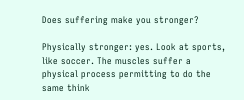Does suffering make you stronger?

Physically stronger: yes. Look at sports, like soccer. The muscles suffer a physical process permitting to do the same think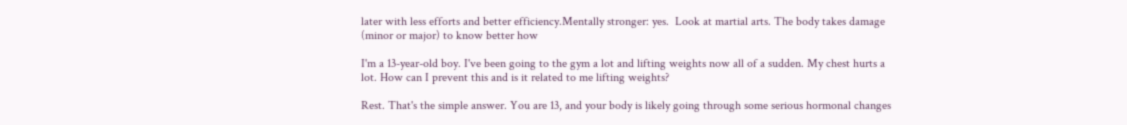later with less efforts and better efficiency.Mentally stronger: yes.  Look at martial arts. The body takes damage (minor or major) to know better how

I'm a 13-year-old boy. I've been going to the gym a lot and lifting weights now all of a sudden. My chest hurts a lot. How can I prevent this and is it related to me lifting weights?

Rest. That's the simple answer. You are 13, and your body is likely going through some serious hormonal changes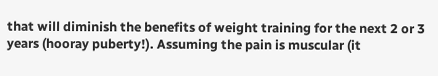that will diminish the benefits of weight training for the next 2 or 3 years (hooray puberty!). Assuming the pain is muscular (it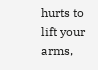hurts to lift your arms,